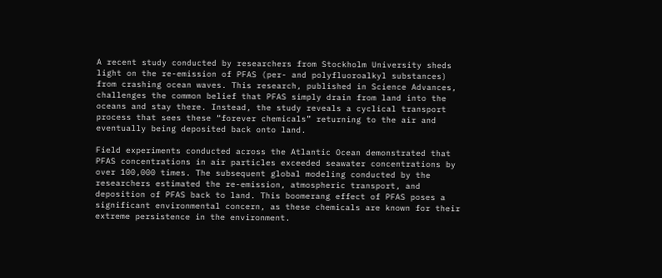A recent study conducted by researchers from Stockholm University sheds light on the re-emission of PFAS (per- and polyfluoroalkyl substances) from crashing ocean waves. This research, published in Science Advances, challenges the common belief that PFAS simply drain from land into the oceans and stay there. Instead, the study reveals a cyclical transport process that sees these “forever chemicals” returning to the air and eventually being deposited back onto land.

Field experiments conducted across the Atlantic Ocean demonstrated that PFAS concentrations in air particles exceeded seawater concentrations by over 100,000 times. The subsequent global modeling conducted by the researchers estimated the re-emission, atmospheric transport, and deposition of PFAS back to land. This boomerang effect of PFAS poses a significant environmental concern, as these chemicals are known for their extreme persistence in the environment.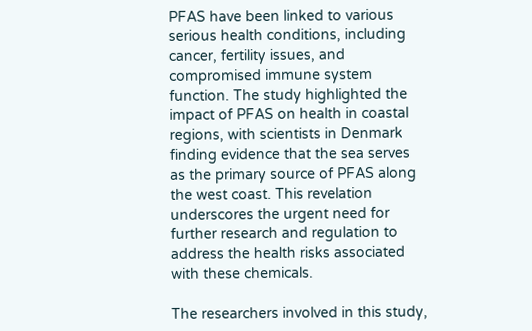PFAS have been linked to various serious health conditions, including cancer, fertility issues, and compromised immune system function. The study highlighted the impact of PFAS on health in coastal regions, with scientists in Denmark finding evidence that the sea serves as the primary source of PFAS along the west coast. This revelation underscores the urgent need for further research and regulation to address the health risks associated with these chemicals.

The researchers involved in this study,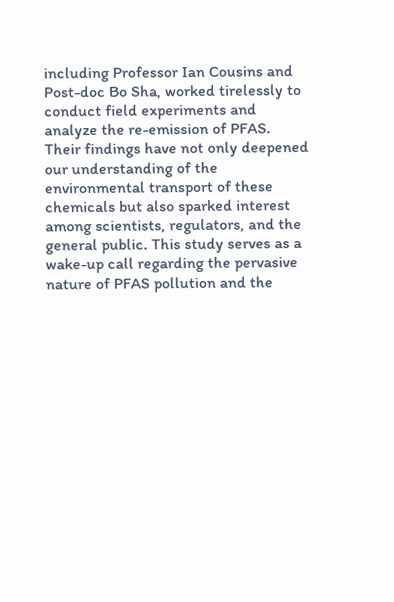including Professor Ian Cousins and Post-doc Bo Sha, worked tirelessly to conduct field experiments and analyze the re-emission of PFAS. Their findings have not only deepened our understanding of the environmental transport of these chemicals but also sparked interest among scientists, regulators, and the general public. This study serves as a wake-up call regarding the pervasive nature of PFAS pollution and the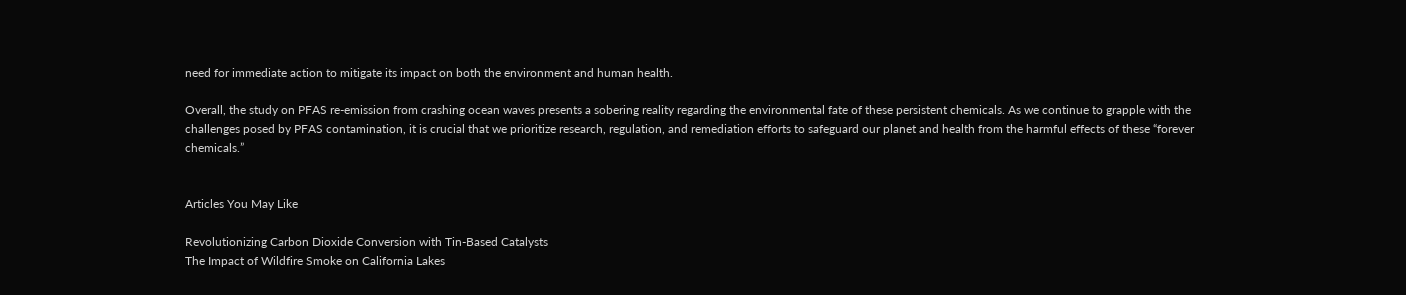need for immediate action to mitigate its impact on both the environment and human health.

Overall, the study on PFAS re-emission from crashing ocean waves presents a sobering reality regarding the environmental fate of these persistent chemicals. As we continue to grapple with the challenges posed by PFAS contamination, it is crucial that we prioritize research, regulation, and remediation efforts to safeguard our planet and health from the harmful effects of these “forever chemicals.”


Articles You May Like

Revolutionizing Carbon Dioxide Conversion with Tin-Based Catalysts
The Impact of Wildfire Smoke on California Lakes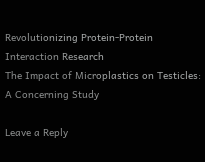Revolutionizing Protein-Protein Interaction Research
The Impact of Microplastics on Testicles: A Concerning Study

Leave a Reply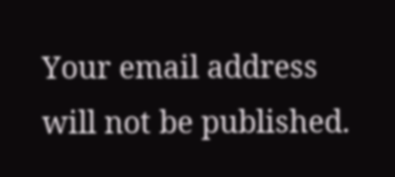Your email address will not be published.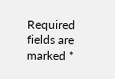Required fields are marked *